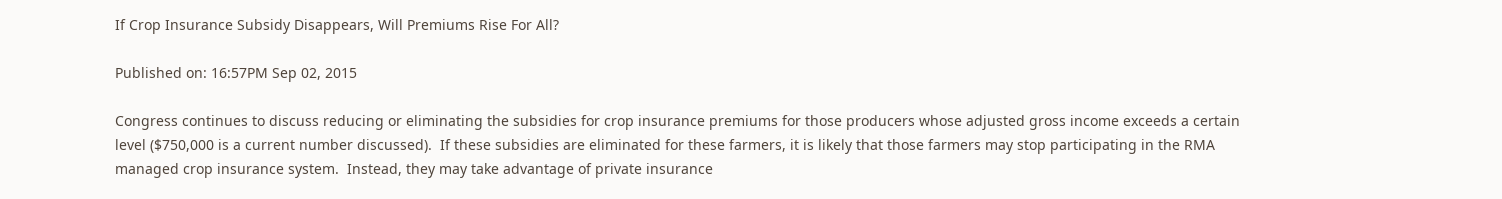If Crop Insurance Subsidy Disappears, Will Premiums Rise For All?

Published on: 16:57PM Sep 02, 2015

Congress continues to discuss reducing or eliminating the subsidies for crop insurance premiums for those producers whose adjusted gross income exceeds a certain level ($750,000 is a current number discussed).  If these subsidies are eliminated for these farmers, it is likely that those farmers may stop participating in the RMA managed crop insurance system.  Instead, they may take advantage of private insurance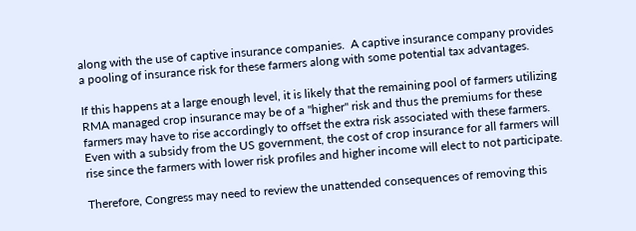along with the use of captive insurance companies.  A captive insurance company provides a pooling of insurance risk for these farmers along with some potential tax advantages.

If this happens at a large enough level, it is likely that the remaining pool of farmers utilizing RMA managed crop insurance may be of a "higher" risk and thus the premiums for these farmers may have to rise accordingly to offset the extra risk associated with these farmers.   Even with a subsidy from the US government, the cost of crop insurance for all farmers will rise since the farmers with lower risk profiles and higher income will elect to not participate.

Therefore, Congress may need to review the unattended consequences of removing this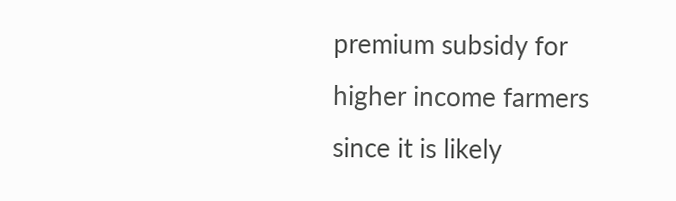premium subsidy for higher income farmers since it is likely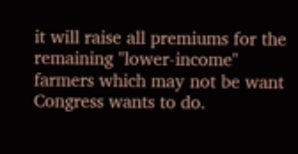it will raise all premiums for the remaining "lower-income" farmers which may not be want Congress wants to do.